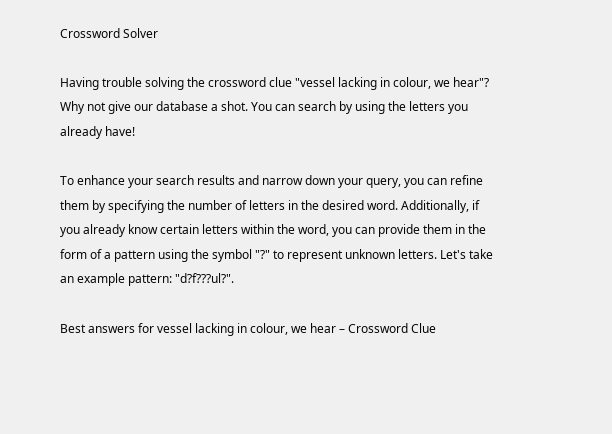Crossword Solver

Having trouble solving the crossword clue "vessel lacking in colour, we hear"? Why not give our database a shot. You can search by using the letters you already have!

To enhance your search results and narrow down your query, you can refine them by specifying the number of letters in the desired word. Additionally, if you already know certain letters within the word, you can provide them in the form of a pattern using the symbol "?" to represent unknown letters. Let's take an example pattern: "d?f???ul?".

Best answers for vessel lacking in colour, we hear – Crossword Clue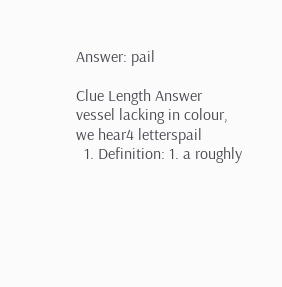Answer: pail

Clue Length Answer
vessel lacking in colour, we hear4 letterspail
  1. Definition: 1. a roughly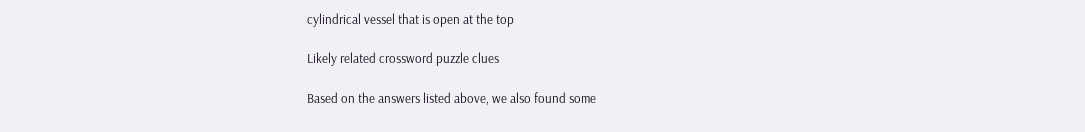cylindrical vessel that is open at the top

Likely related crossword puzzle clues

Based on the answers listed above, we also found some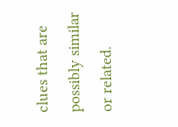clues that are possibly similar or related.